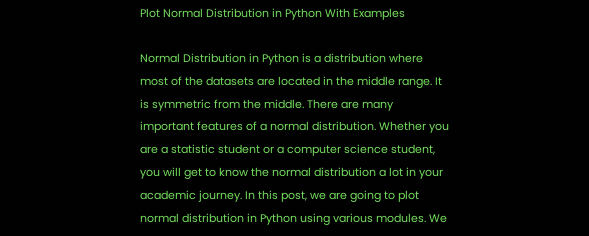Plot Normal Distribution in Python With Examples

Normal Distribution in Python is a distribution where most of the datasets are located in the middle range. It is symmetric from the middle. There are many important features of a normal distribution. Whether you are a statistic student or a computer science student, you will get to know the normal distribution a lot in your academic journey. In this post, we are going to plot normal distribution in Python using various modules. We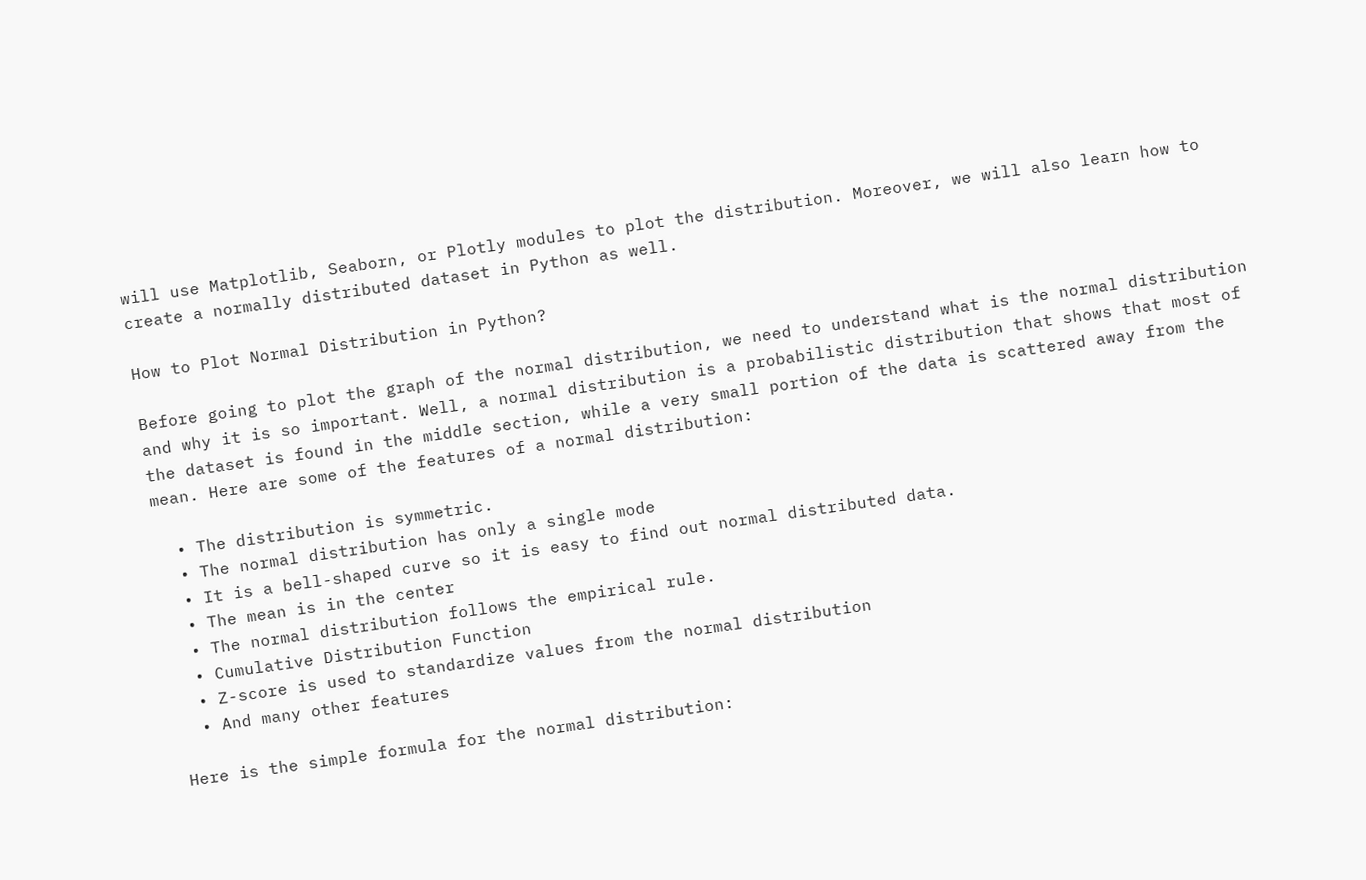will use Matplotlib, Seaborn, or Plotly modules to plot the distribution. Moreover, we will also learn how to create a normally distributed dataset in Python as well.

How to Plot Normal Distribution in Python?

Before going to plot the graph of the normal distribution, we need to understand what is the normal distribution and why it is so important. Well, a normal distribution is a probabilistic distribution that shows that most of the dataset is found in the middle section, while a very small portion of the data is scattered away from the mean. Here are some of the features of a normal distribution:

  • The distribution is symmetric.
  • The normal distribution has only a single mode
  • It is a bell-shaped curve so it is easy to find out normal distributed data.
  • The mean is in the center
  • The normal distribution follows the empirical rule.
  • Cumulative Distribution Function
  • Z-score is used to standardize values from the normal distribution
  • And many other features

Here is the simple formula for the normal distribution: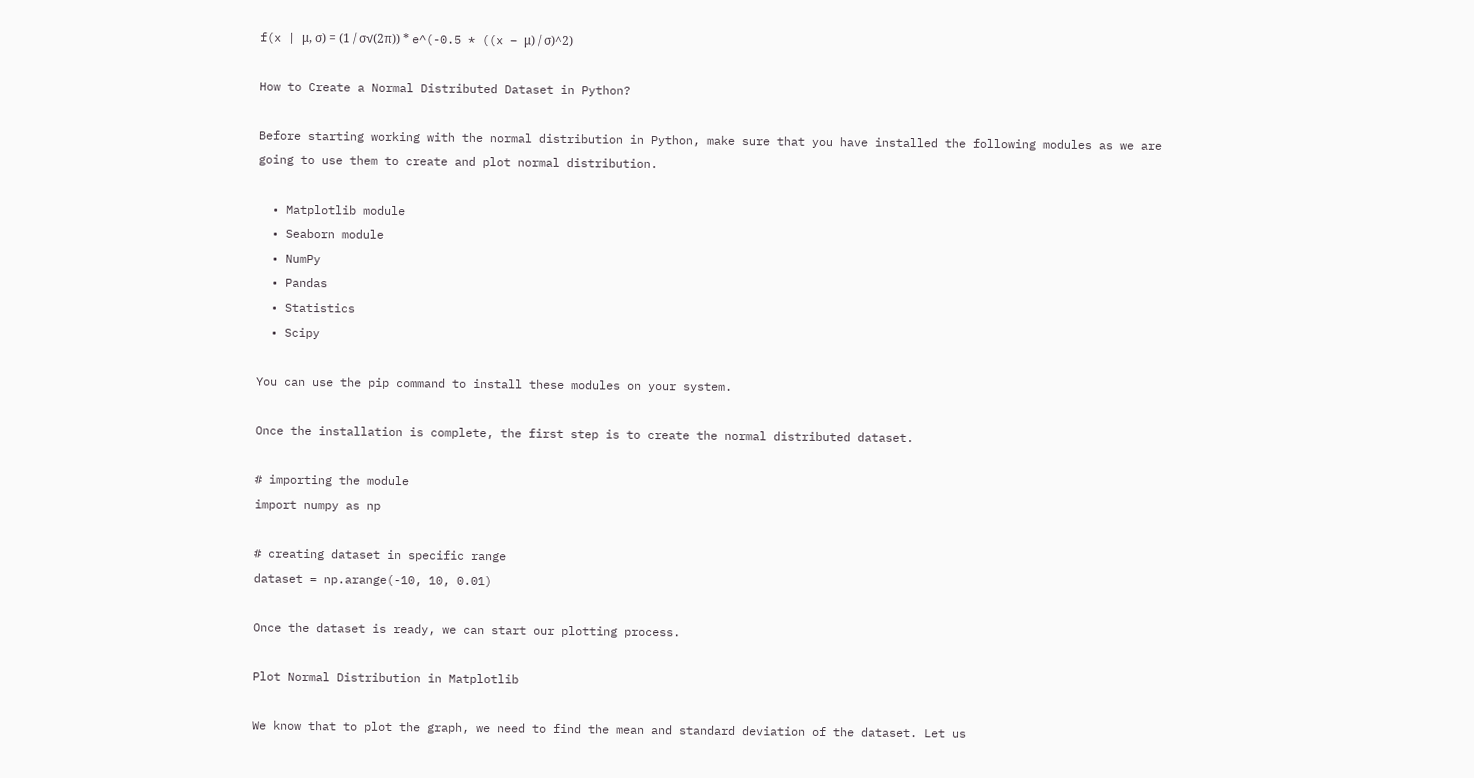f(x | μ, σ) = (1 / σ√(2π)) * e^(-0.5 * ((x – μ) / σ)^2)

How to Create a Normal Distributed Dataset in Python?

Before starting working with the normal distribution in Python, make sure that you have installed the following modules as we are going to use them to create and plot normal distribution.

  • Matplotlib module
  • Seaborn module
  • NumPy
  • Pandas
  • Statistics
  • Scipy

You can use the pip command to install these modules on your system.

Once the installation is complete, the first step is to create the normal distributed dataset.

# importing the module
import numpy as np

# creating dataset in specific range
dataset = np.arange(-10, 10, 0.01)

Once the dataset is ready, we can start our plotting process.

Plot Normal Distribution in Matplotlib

We know that to plot the graph, we need to find the mean and standard deviation of the dataset. Let us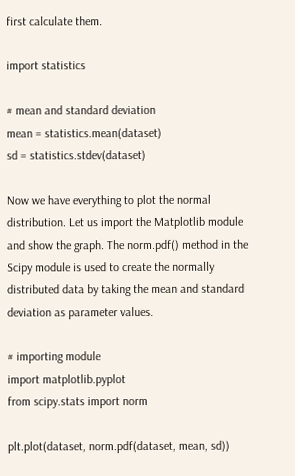first calculate them.

import statistics

# mean and standard deviation
mean = statistics.mean(dataset)
sd = statistics.stdev(dataset)

Now we have everything to plot the normal distribution. Let us import the Matplotlib module and show the graph. The norm.pdf() method in the Scipy module is used to create the normally distributed data by taking the mean and standard deviation as parameter values.

# importing module
import matplotlib.pyplot
from scipy.stats import norm

plt.plot(dataset, norm.pdf(dataset, mean, sd))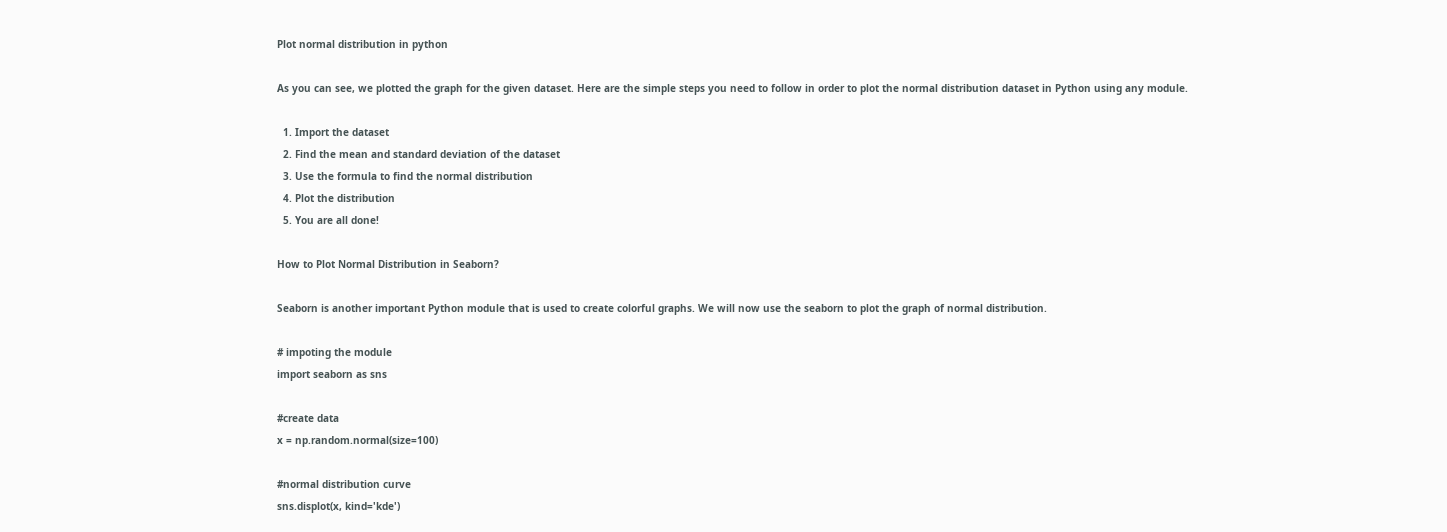Plot normal distribution in python

As you can see, we plotted the graph for the given dataset. Here are the simple steps you need to follow in order to plot the normal distribution dataset in Python using any module.

  1. Import the dataset
  2. Find the mean and standard deviation of the dataset
  3. Use the formula to find the normal distribution
  4. Plot the distribution
  5. You are all done!

How to Plot Normal Distribution in Seaborn?

Seaborn is another important Python module that is used to create colorful graphs. We will now use the seaborn to plot the graph of normal distribution.

# impoting the module
import seaborn as sns

#create data
x = np.random.normal(size=100)

#normal distribution curve
sns.displot(x, kind='kde')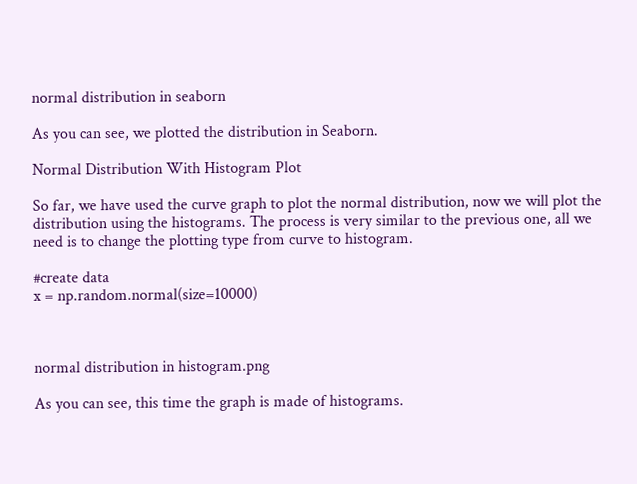normal distribution in seaborn

As you can see, we plotted the distribution in Seaborn.

Normal Distribution With Histogram Plot

So far, we have used the curve graph to plot the normal distribution, now we will plot the distribution using the histograms. The process is very similar to the previous one, all we need is to change the plotting type from curve to histogram.

#create data
x = np.random.normal(size=10000)



normal distribution in histogram.png

As you can see, this time the graph is made of histograms.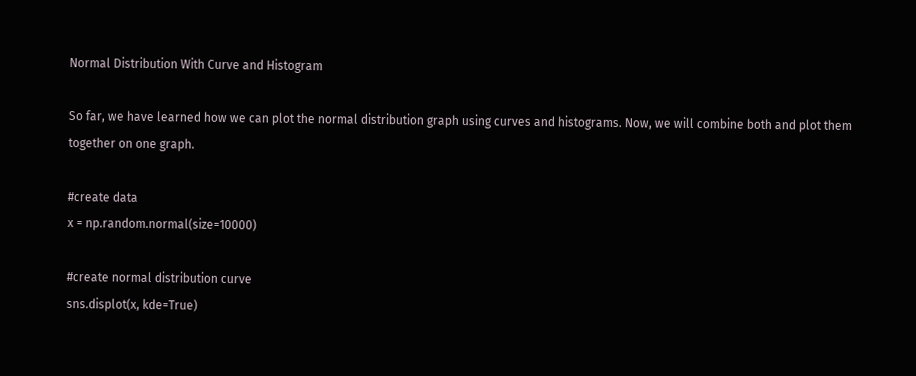Normal Distribution With Curve and Histogram

So far, we have learned how we can plot the normal distribution graph using curves and histograms. Now, we will combine both and plot them together on one graph.

#create data
x = np.random.normal(size=10000)

#create normal distribution curve
sns.displot(x, kde=True)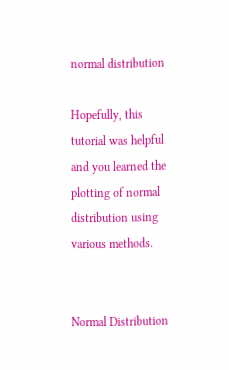normal distribution

Hopefully, this tutorial was helpful and you learned the plotting of normal distribution using various methods.


Normal Distribution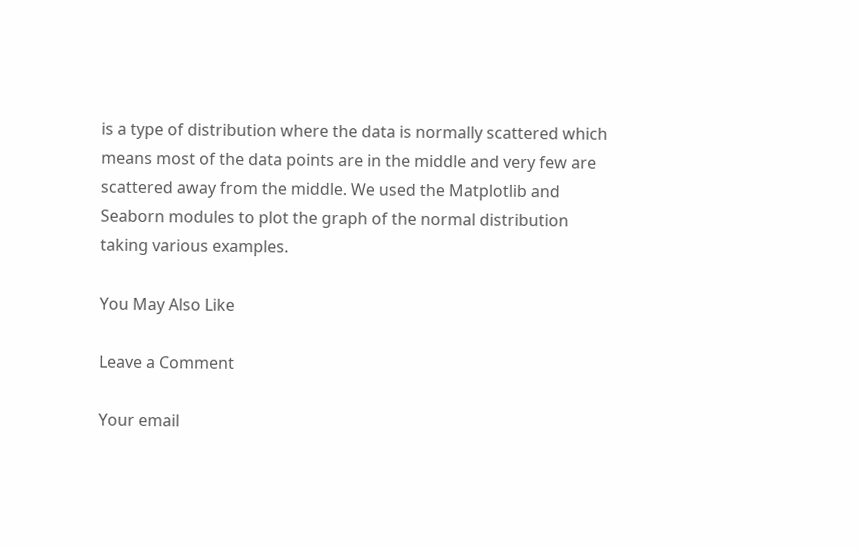is a type of distribution where the data is normally scattered which means most of the data points are in the middle and very few are scattered away from the middle. We used the Matplotlib and Seaborn modules to plot the graph of the normal distribution taking various examples.

You May Also Like

Leave a Comment

Your email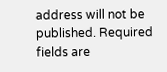address will not be published. Required fields are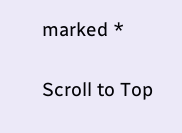marked *

Scroll to Top